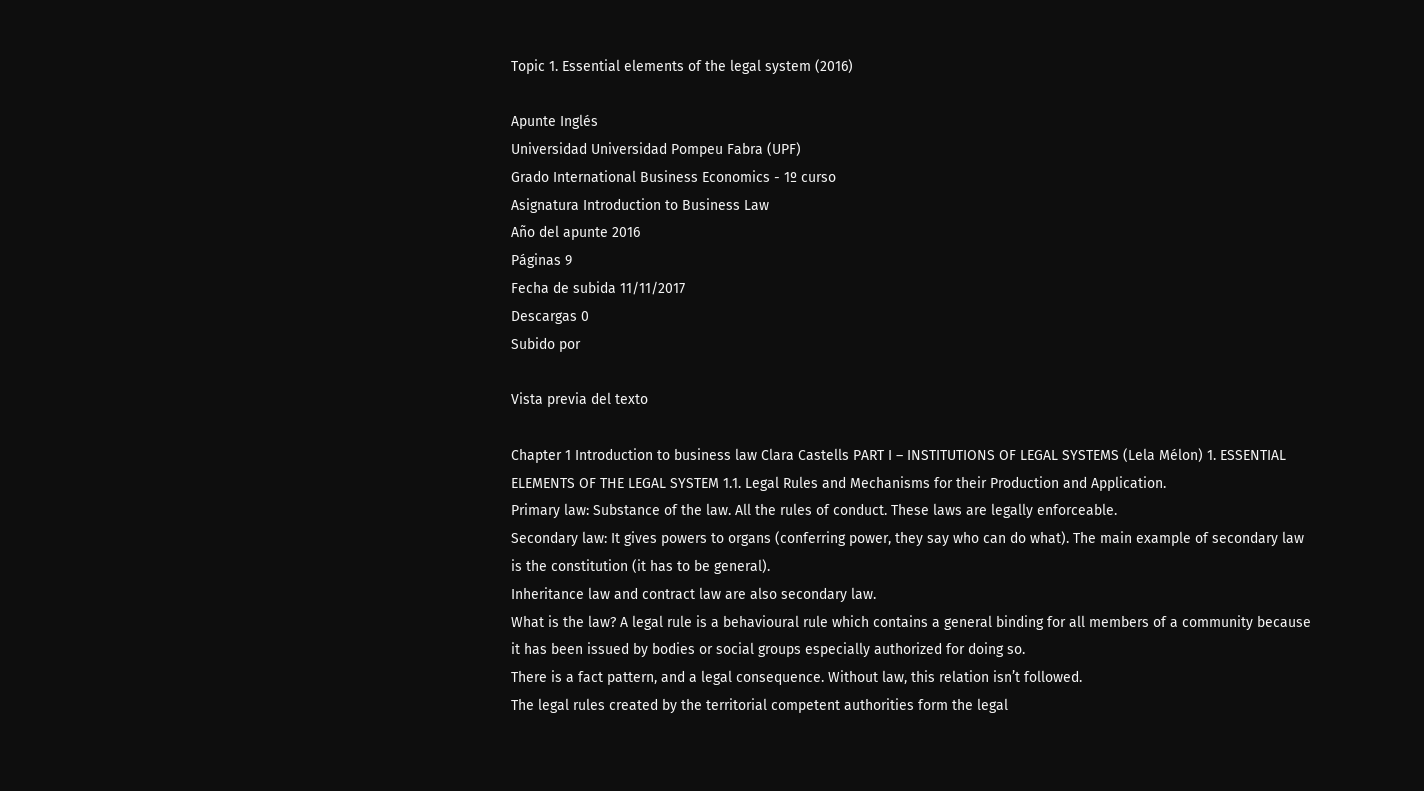Topic 1. Essential elements of the legal system (2016)

Apunte Inglés
Universidad Universidad Pompeu Fabra (UPF)
Grado International Business Economics - 1º curso
Asignatura Introduction to Business Law
Año del apunte 2016
Páginas 9
Fecha de subida 11/11/2017
Descargas 0
Subido por

Vista previa del texto

Chapter 1 Introduction to business law Clara Castells PART I – INSTITUTIONS OF LEGAL SYSTEMS (Lela Mélon) 1. ESSENTIAL ELEMENTS OF THE LEGAL SYSTEM 1.1. Legal Rules and Mechanisms for their Production and Application.
Primary law: Substance of the law. All the rules of conduct. These laws are legally enforceable.
Secondary law: It gives powers to organs (conferring power, they say who can do what). The main example of secondary law is the constitution (it has to be general).
Inheritance law and contract law are also secondary law.
What is the law? A legal rule is a behavioural rule which contains a general binding for all members of a community because it has been issued by bodies or social groups especially authorized for doing so.
There is a fact pattern, and a legal consequence. Without law, this relation isn’t followed.
The legal rules created by the territorial competent authorities form the legal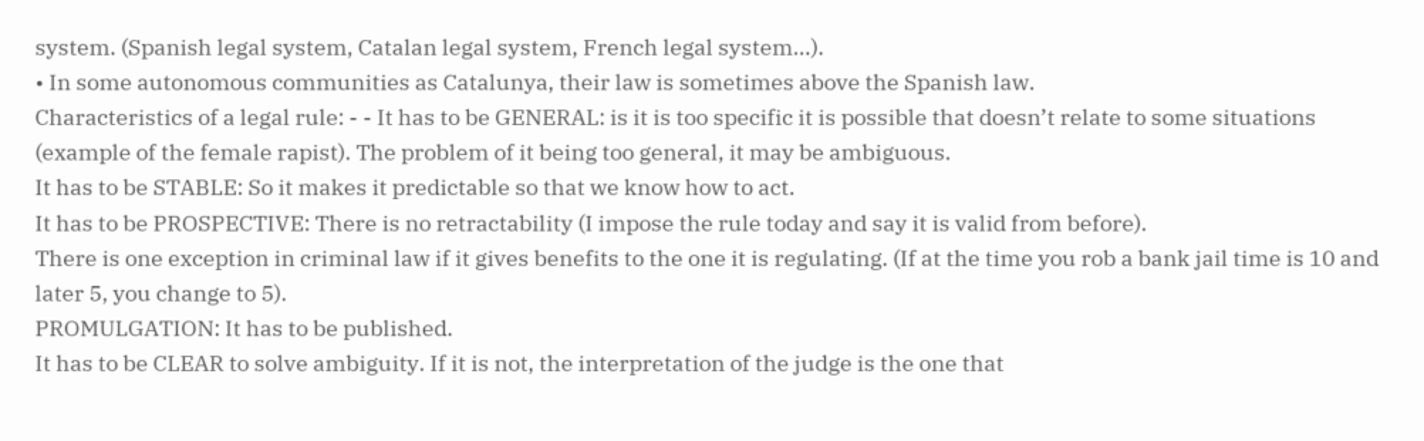system. (Spanish legal system, Catalan legal system, French legal system…).
• In some autonomous communities as Catalunya, their law is sometimes above the Spanish law.
Characteristics of a legal rule: - - It has to be GENERAL: is it is too specific it is possible that doesn’t relate to some situations (example of the female rapist). The problem of it being too general, it may be ambiguous.
It has to be STABLE: So it makes it predictable so that we know how to act.
It has to be PROSPECTIVE: There is no retractability (I impose the rule today and say it is valid from before).
There is one exception in criminal law if it gives benefits to the one it is regulating. (If at the time you rob a bank jail time is 10 and later 5, you change to 5).
PROMULGATION: It has to be published.
It has to be CLEAR to solve ambiguity. If it is not, the interpretation of the judge is the one that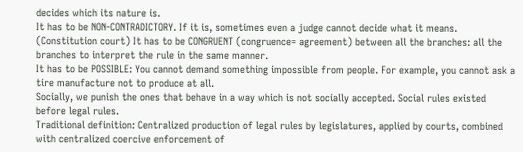decides which its nature is.
It has to be NON-CONTRADICTORY. If it is, sometimes even a judge cannot decide what it means. (Constitution court) It has to be CONGRUENT (congruence= agreement) between all the branches: all the branches to interpret the rule in the same manner.
It has to be POSSIBLE: You cannot demand something impossible from people. For example, you cannot ask a tire manufacture not to produce at all.
Socially, we punish the ones that behave in a way which is not socially accepted. Social rules existed before legal rules.
Traditional definition: Centralized production of legal rules by legislatures, applied by courts, combined with centralized coercive enforcement of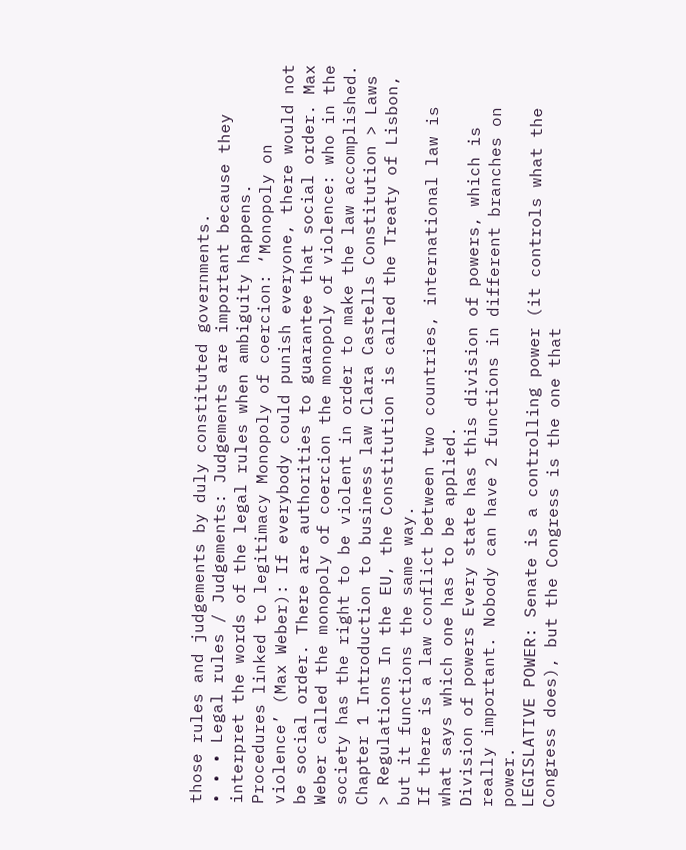those rules and judgements by duly constituted governments.
• • • Legal rules / Judgements: Judgements are important because they interpret the words of the legal rules when ambiguity happens.
Procedures linked to legitimacy Monopoly of coercion: ‘Monopoly on violence’ (Max Weber): If everybody could punish everyone, there would not be social order. There are authorities to guarantee that social order. Max Weber called the monopoly of coercion the monopoly of violence: who in the society has the right to be violent in order to make the law accomplished.
Chapter 1 Introduction to business law Clara Castells Constitution > Laws > Regulations In the EU, the Constitution is called the Treaty of Lisbon, but it functions the same way.
If there is a law conflict between two countries, international law is what says which one has to be applied.
Division of powers Every state has this division of powers, which is really important. Nobody can have 2 functions in different branches on power.
LEGISLATIVE POWER: Senate is a controlling power (it controls what the Congress does), but the Congress is the one that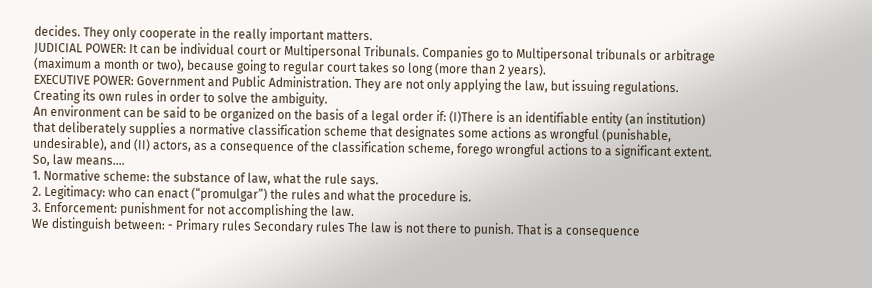decides. They only cooperate in the really important matters.
JUDICIAL POWER: It can be individual court or Multipersonal Tribunals. Companies go to Multipersonal tribunals or arbitrage (maximum a month or two), because going to regular court takes so long (more than 2 years).
EXECUTIVE POWER: Government and Public Administration. They are not only applying the law, but issuing regulations. Creating its own rules in order to solve the ambiguity.
An environment can be said to be organized on the basis of a legal order if: (I)There is an identifiable entity (an institution) that deliberately supplies a normative classification scheme that designates some actions as wrongful (punishable, undesirable), and (II) actors, as a consequence of the classification scheme, forego wrongful actions to a significant extent.
So, law means….
1. Normative scheme: the substance of law, what the rule says.
2. Legitimacy: who can enact (“promulgar”) the rules and what the procedure is.
3. Enforcement: punishment for not accomplishing the law.
We distinguish between: - Primary rules Secondary rules The law is not there to punish. That is a consequence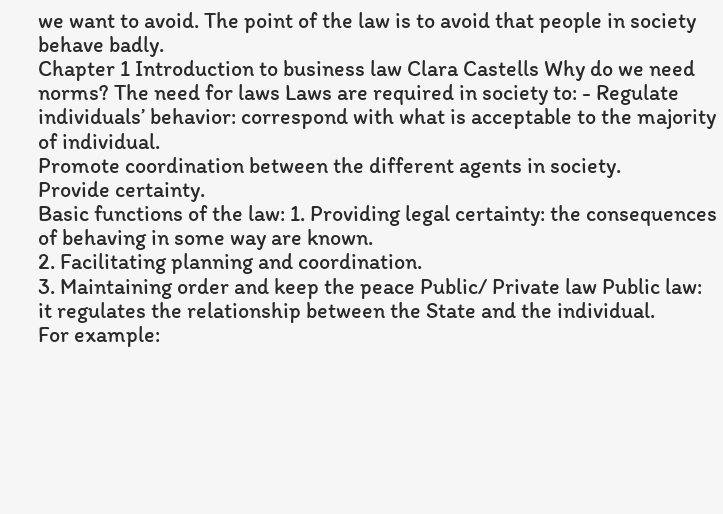we want to avoid. The point of the law is to avoid that people in society behave badly.
Chapter 1 Introduction to business law Clara Castells Why do we need norms? The need for laws Laws are required in society to: - Regulate individuals’ behavior: correspond with what is acceptable to the majority of individual.
Promote coordination between the different agents in society.
Provide certainty.
Basic functions of the law: 1. Providing legal certainty: the consequences of behaving in some way are known.
2. Facilitating planning and coordination.
3. Maintaining order and keep the peace Public/ Private law Public law: it regulates the relationship between the State and the individual.
For example: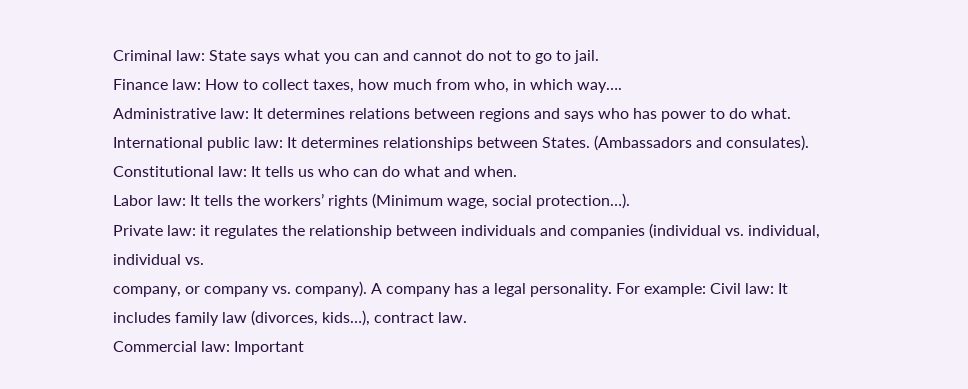Criminal law: State says what you can and cannot do not to go to jail.
Finance law: How to collect taxes, how much from who, in which way….
Administrative law: It determines relations between regions and says who has power to do what.
International public law: It determines relationships between States. (Ambassadors and consulates).
Constitutional law: It tells us who can do what and when.
Labor law: It tells the workers’ rights (Minimum wage, social protection…).
Private law: it regulates the relationship between individuals and companies (individual vs. individual, individual vs.
company, or company vs. company). A company has a legal personality. For example: Civil law: It includes family law (divorces, kids…), contract law.
Commercial law: Important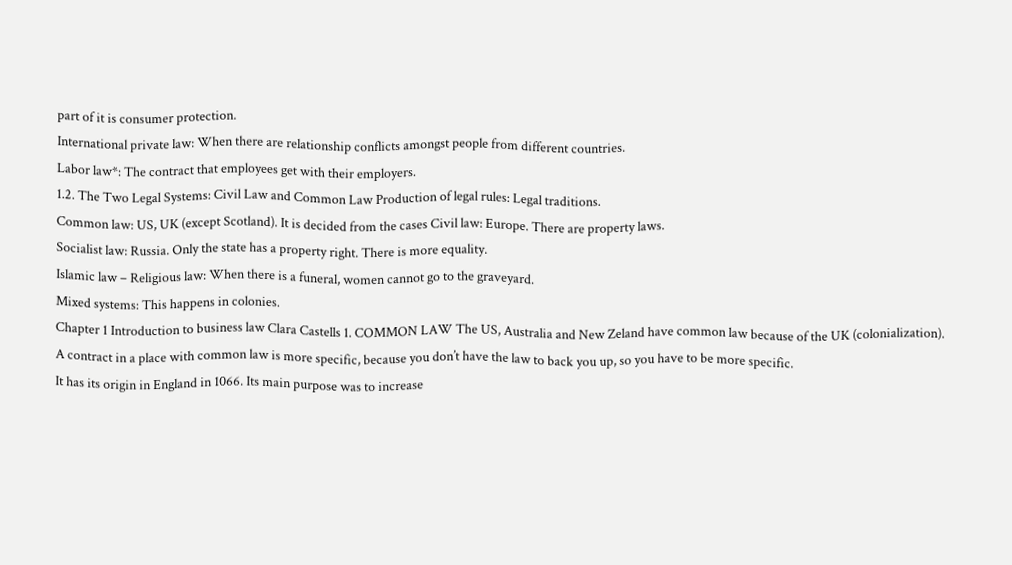part of it is consumer protection.
International private law: When there are relationship conflicts amongst people from different countries.
Labor law*: The contract that employees get with their employers.
1.2. The Two Legal Systems: Civil Law and Common Law Production of legal rules: Legal traditions.
Common law: US, UK (except Scotland). It is decided from the cases Civil law: Europe. There are property laws.
Socialist law: Russia. Only the state has a property right. There is more equality.
Islamic law – Religious law: When there is a funeral, women cannot go to the graveyard.
Mixed systems: This happens in colonies.
Chapter 1 Introduction to business law Clara Castells 1. COMMON LAW The US, Australia and New Zeland have common law because of the UK (colonialization).
A contract in a place with common law is more specific, because you don’t have the law to back you up, so you have to be more specific.
It has its origin in England in 1066. Its main purpose was to increase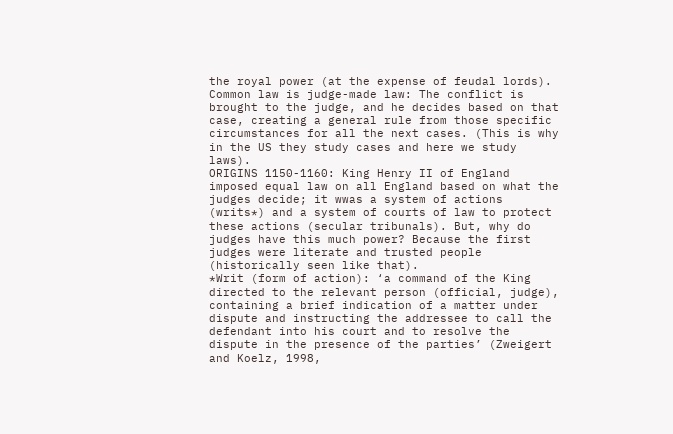the royal power (at the expense of feudal lords).
Common law is judge-made law: The conflict is brought to the judge, and he decides based on that case, creating a general rule from those specific circumstances for all the next cases. (This is why in the US they study cases and here we study laws).
ORIGINS 1150-1160: King Henry II of England imposed equal law on all England based on what the judges decide; it wwas a system of actions (writs*) and a system of courts of law to protect these actions (secular tribunals). But, why do judges have this much power? Because the first judges were literate and trusted people (historically seen like that).
*Writ (form of action): ‘a command of the King directed to the relevant person (official, judge), containing a brief indication of a matter under dispute and instructing the addressee to call the defendant into his court and to resolve the dispute in the presence of the parties’ (Zweigert and Koelz, 1998,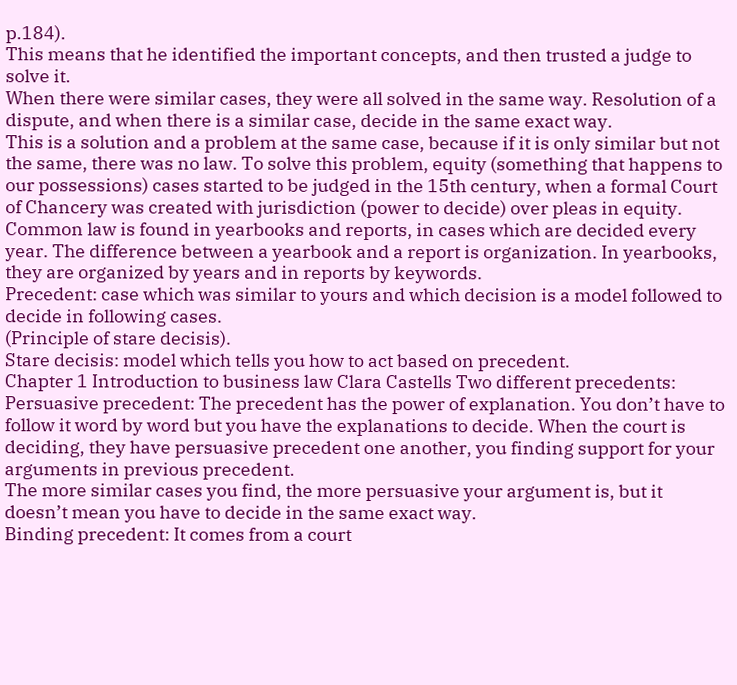p.184).
This means that he identified the important concepts, and then trusted a judge to solve it.
When there were similar cases, they were all solved in the same way. Resolution of a dispute, and when there is a similar case, decide in the same exact way.
This is a solution and a problem at the same case, because if it is only similar but not the same, there was no law. To solve this problem, equity (something that happens to our possessions) cases started to be judged in the 15th century, when a formal Court of Chancery was created with jurisdiction (power to decide) over pleas in equity.
Common law is found in yearbooks and reports, in cases which are decided every year. The difference between a yearbook and a report is organization. In yearbooks, they are organized by years and in reports by keywords.
Precedent: case which was similar to yours and which decision is a model followed to decide in following cases.
(Principle of stare decisis).
Stare decisis: model which tells you how to act based on precedent.
Chapter 1 Introduction to business law Clara Castells Two different precedents: Persuasive precedent: The precedent has the power of explanation. You don’t have to follow it word by word but you have the explanations to decide. When the court is deciding, they have persuasive precedent one another, you finding support for your arguments in previous precedent.
The more similar cases you find, the more persuasive your argument is, but it doesn’t mean you have to decide in the same exact way.
Binding precedent: It comes from a court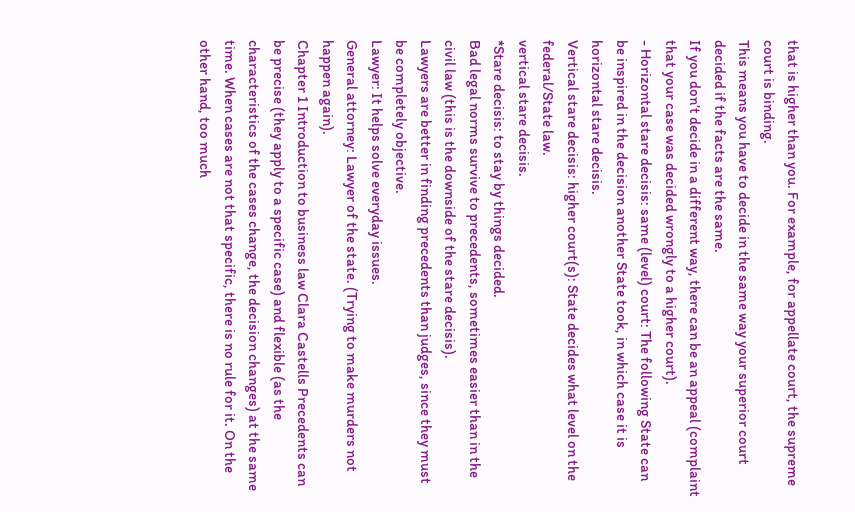that is higher than you. For example, for appellate court, the supreme court is binding.
This means you have to decide in the same way your superior court decided if the facts are the same.
If you don’t decide in a different way, there can be an appeal (complaint that your case was decided wrongly to a higher court).
- Horizontal stare decisis: same (level) court: The following State can be inspired in the decision another State took, in which case it is horizontal stare decisis.
Vertical stare decisis: higher court(s): State decides what level on the federal/State law.
vertical stare decisis.
*Stare decisis: to stay by things decided.
Bad legal norms survive to precedents, sometimes easier than in the civil law (this is the downside of the stare decisis).
Lawyers are better in finding precedents than judges, since they must be completely objective.
Lawyer: It helps solve everyday issues.
General attorney: Lawyer of the state. (Trying to make murders not happen again).
Chapter 1 Introduction to business law Clara Castells Precedents can be precise (they apply to a specific case) and flexible (as the characteristics of the cases change, the decision changes) at the same time. When cases are not that specific, there is no rule for it. On the other hand, too much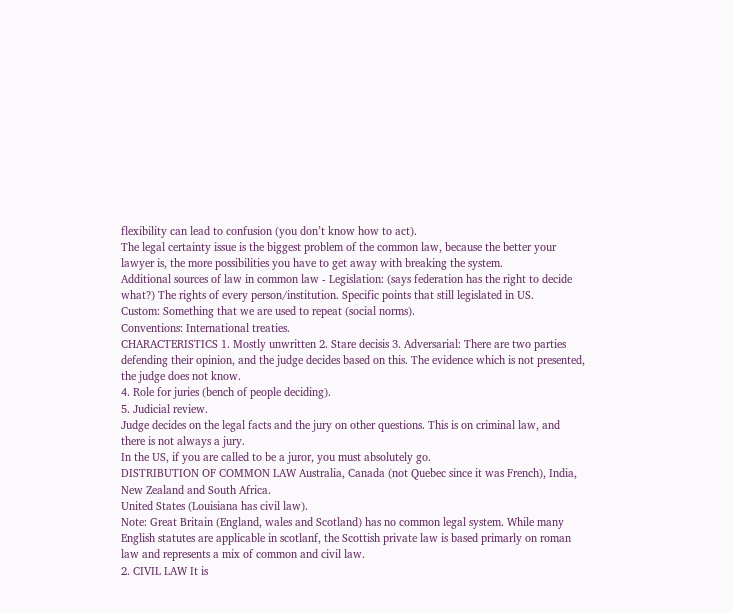flexibility can lead to confusion (you don’t know how to act).
The legal certainty issue is the biggest problem of the common law, because the better your lawyer is, the more possibilities you have to get away with breaking the system.
Additional sources of law in common law - Legislation: (says federation has the right to decide what?) The rights of every person/institution. Specific points that still legislated in US.
Custom: Something that we are used to repeat (social norms).
Conventions: International treaties.
CHARACTERISTICS 1. Mostly unwritten 2. Stare decisis 3. Adversarial: There are two parties defending their opinion, and the judge decides based on this. The evidence which is not presented, the judge does not know.
4. Role for juries (bench of people deciding).
5. Judicial review.
Judge decides on the legal facts and the jury on other questions. This is on criminal law, and there is not always a jury.
In the US, if you are called to be a juror, you must absolutely go.
DISTRIBUTION OF COMMON LAW Australia, Canada (not Quebec since it was French), India, New Zealand and South Africa.
United States (Louisiana has civil law).
Note: Great Britain (England, wales and Scotland) has no common legal system. While many English statutes are applicable in scotlanf, the Scottish private law is based primarly on roman law and represents a mix of common and civil law.
2. CIVIL LAW It is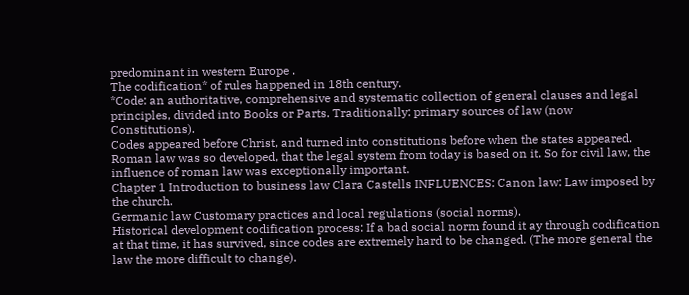predominant in western Europe .
The codification* of rules happened in 18th century.
*Code: an authoritative, comprehensive and systematic collection of general clauses and legal principles, divided into Books or Parts. Traditionally: primary sources of law (now Constitutions).
Codes appeared before Christ, and turned into constitutions before when the states appeared.
Roman law was so developed, that the legal system from today is based on it. So for civil law, the influence of roman law was exceptionally important.
Chapter 1 Introduction to business law Clara Castells INFLUENCES: Canon law: Law imposed by the church.
Germanic law Customary practices and local regulations (social norms).
Historical development codification process: If a bad social norm found it ay through codification at that time, it has survived, since codes are extremely hard to be changed. (The more general the law the more difficult to change).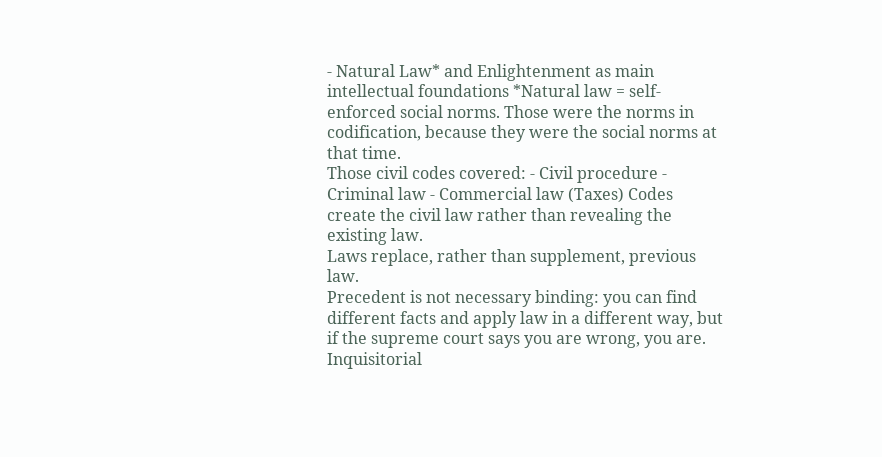- Natural Law* and Enlightenment as main intellectual foundations *Natural law = self-enforced social norms. Those were the norms in codification, because they were the social norms at that time.
Those civil codes covered: - Civil procedure - Criminal law - Commercial law (Taxes) Codes create the civil law rather than revealing the existing law.
Laws replace, rather than supplement, previous law.
Precedent is not necessary binding: you can find different facts and apply law in a different way, but if the supreme court says you are wrong, you are.
Inquisitorial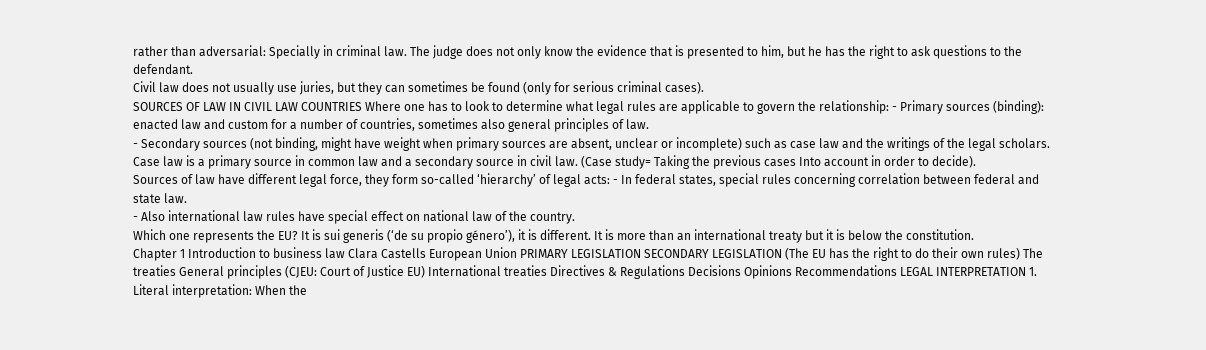rather than adversarial: Specially in criminal law. The judge does not only know the evidence that is presented to him, but he has the right to ask questions to the defendant.
Civil law does not usually use juries, but they can sometimes be found (only for serious criminal cases).
SOURCES OF LAW IN CIVIL LAW COUNTRIES Where one has to look to determine what legal rules are applicable to govern the relationship: - Primary sources (binding): enacted law and custom for a number of countries, sometimes also general principles of law.
- Secondary sources (not binding, might have weight when primary sources are absent, unclear or incomplete) such as case law and the writings of the legal scholars.
Case law is a primary source in common law and a secondary source in civil law. (Case study= Taking the previous cases Into account in order to decide).
Sources of law have different legal force, they form so-called ‘hierarchy’ of legal acts: - In federal states, special rules concerning correlation between federal and state law.
- Also international law rules have special effect on national law of the country.
Which one represents the EU? It is sui generis (‘de su propio género’), it is different. It is more than an international treaty but it is below the constitution.
Chapter 1 Introduction to business law Clara Castells European Union PRIMARY LEGISLATION SECONDARY LEGISLATION (The EU has the right to do their own rules) The treaties General principles (CJEU: Court of Justice EU) International treaties Directives & Regulations Decisions Opinions Recommendations LEGAL INTERPRETATION 1. Literal interpretation: When the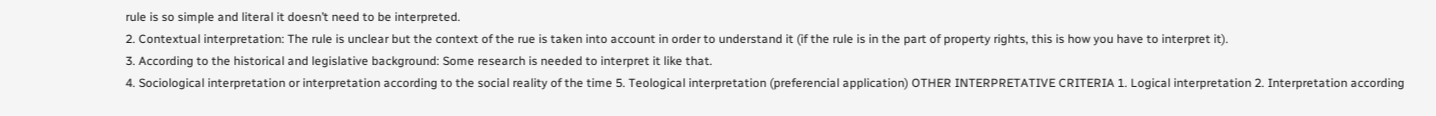rule is so simple and literal it doesn’t need to be interpreted.
2. Contextual interpretation: The rule is unclear but the context of the rue is taken into account in order to understand it (if the rule is in the part of property rights, this is how you have to interpret it).
3. According to the historical and legislative background: Some research is needed to interpret it like that.
4. Sociological interpretation or interpretation according to the social reality of the time 5. Teological interpretation (preferencial application) OTHER INTERPRETATIVE CRITERIA 1. Logical interpretation 2. Interpretation according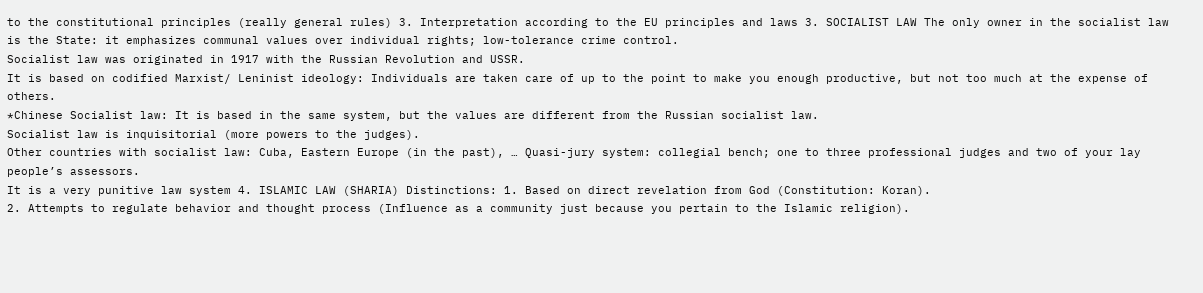to the constitutional principles (really general rules) 3. Interpretation according to the EU principles and laws 3. SOCIALIST LAW The only owner in the socialist law is the State: it emphasizes communal values over individual rights; low-tolerance crime control.
Socialist law was originated in 1917 with the Russian Revolution and USSR.
It is based on codified Marxist/ Leninist ideology: Individuals are taken care of up to the point to make you enough productive, but not too much at the expense of others.
*Chinese Socialist law: It is based in the same system, but the values are different from the Russian socialist law.
Socialist law is inquisitorial (more powers to the judges).
Other countries with socialist law: Cuba, Eastern Europe (in the past), … Quasi-jury system: collegial bench; one to three professional judges and two of your lay people’s assessors.
It is a very punitive law system 4. ISLAMIC LAW (SHARIA) Distinctions: 1. Based on direct revelation from God (Constitution: Koran).
2. Attempts to regulate behavior and thought process (Influence as a community just because you pertain to the Islamic religion).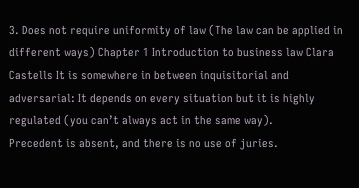3. Does not require uniformity of law (The law can be applied in different ways) Chapter 1 Introduction to business law Clara Castells It is somewhere in between inquisitorial and adversarial: It depends on every situation but it is highly regulated (you can’t always act in the same way).
Precedent is absent, and there is no use of juries.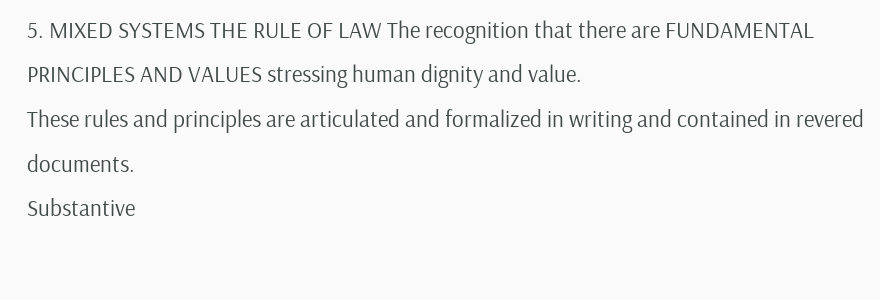5. MIXED SYSTEMS THE RULE OF LAW The recognition that there are FUNDAMENTAL PRINCIPLES AND VALUES stressing human dignity and value.
These rules and principles are articulated and formalized in writing and contained in revered documents.
Substantive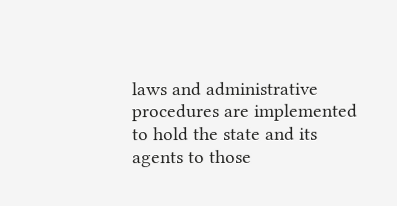laws and administrative procedures are implemented to hold the state and its agents to those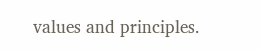values and principles.